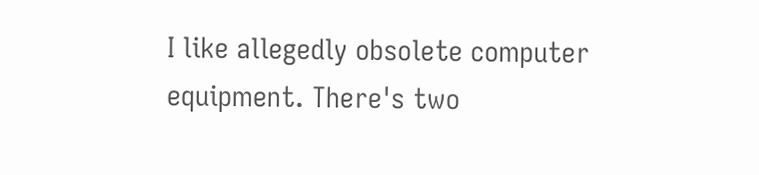I like allegedly obsolete computer equipment. There's two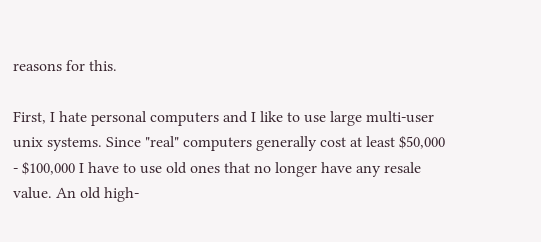reasons for this.

First, I hate personal computers and I like to use large multi-user unix systems. Since "real" computers generally cost at least $50,000 - $100,000 I have to use old ones that no longer have any resale value. An old high-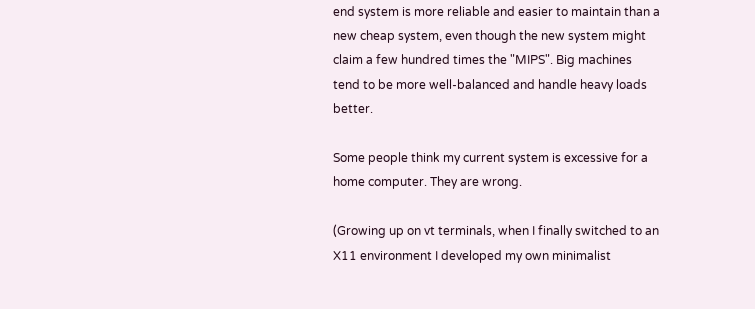end system is more reliable and easier to maintain than a new cheap system, even though the new system might claim a few hundred times the "MIPS". Big machines tend to be more well-balanced and handle heavy loads better.

Some people think my current system is excessive for a home computer. They are wrong.

(Growing up on vt terminals, when I finally switched to an X11 environment I developed my own minimalist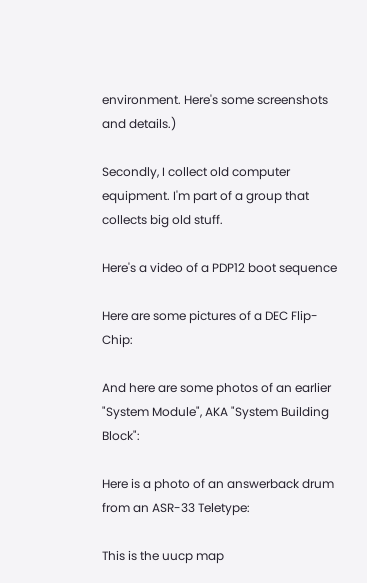environment. Here's some screenshots and details.)

Secondly, I collect old computer equipment. I'm part of a group that collects big old stuff.

Here's a video of a PDP12 boot sequence

Here are some pictures of a DEC Flip-Chip:

And here are some photos of an earlier "System Module", AKA "System Building Block":

Here is a photo of an answerback drum from an ASR-33 Teletype:

This is the uucp map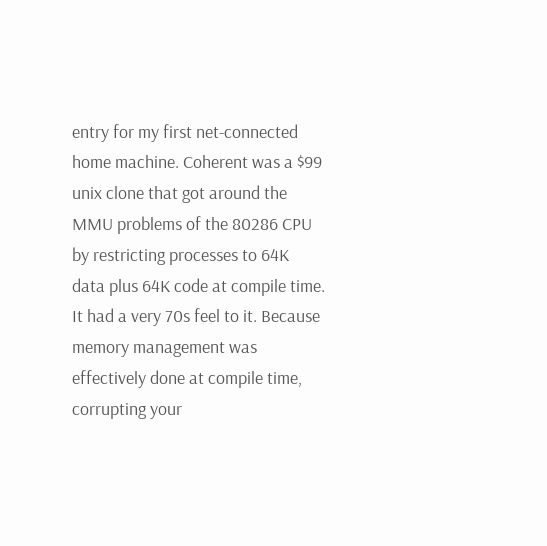entry for my first net-connected home machine. Coherent was a $99 unix clone that got around the MMU problems of the 80286 CPU by restricting processes to 64K data plus 64K code at compile time. It had a very 70s feel to it. Because memory management was effectively done at compile time, corrupting your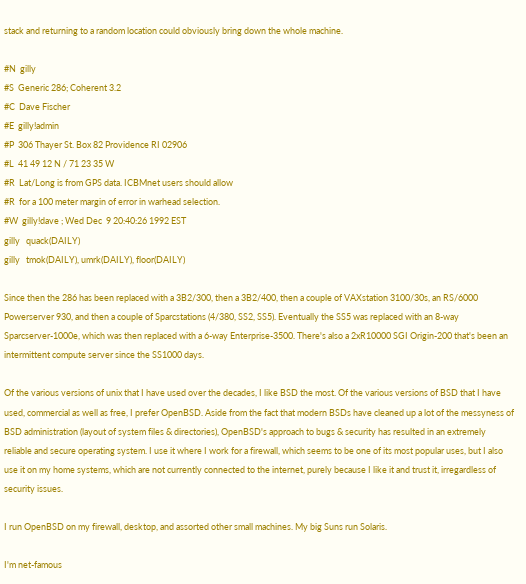stack and returning to a random location could obviously bring down the whole machine.

#N  gilly
#S  Generic 286; Coherent 3.2
#C  Dave Fischer
#E  gilly!admin
#P  306 Thayer St. Box 82 Providence RI 02906
#L  41 49 12 N / 71 23 35 W
#R  Lat/Long is from GPS data. ICBMnet users should allow
#R  for a 100 meter margin of error in warhead selection.
#W  gilly!dave ; Wed Dec  9 20:40:26 1992 EST
gilly   quack(DAILY)
gilly   tmok(DAILY), umrk(DAILY), floor(DAILY)

Since then the 286 has been replaced with a 3B2/300, then a 3B2/400, then a couple of VAXstation 3100/30s, an RS/6000 Powerserver 930, and then a couple of Sparcstations (4/380, SS2, SS5). Eventually the SS5 was replaced with an 8-way Sparcserver-1000e, which was then replaced with a 6-way Enterprise-3500. There's also a 2xR10000 SGI Origin-200 that's been an intermittent compute server since the SS1000 days.

Of the various versions of unix that I have used over the decades, I like BSD the most. Of the various versions of BSD that I have used, commercial as well as free, I prefer OpenBSD. Aside from the fact that modern BSDs have cleaned up a lot of the messyness of BSD administration (layout of system files & directories), OpenBSD's approach to bugs & security has resulted in an extremely reliable and secure operating system. I use it where I work for a firewall, which seems to be one of its most popular uses, but I also use it on my home systems, which are not currently connected to the internet, purely because I like it and trust it, irregardless of security issues.

I run OpenBSD on my firewall, desktop, and assorted other small machines. My big Suns run Solaris.

I'm net-famous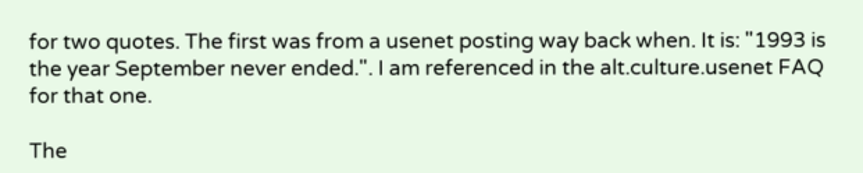for two quotes. The first was from a usenet posting way back when. It is: "1993 is the year September never ended.". I am referenced in the alt.culture.usenet FAQ for that one.

The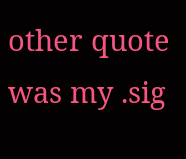other quote was my .sig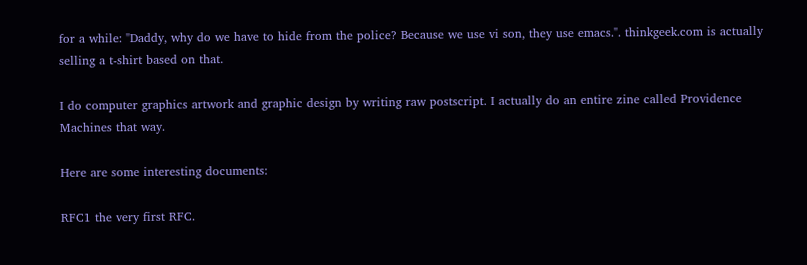for a while: "Daddy, why do we have to hide from the police? Because we use vi son, they use emacs.". thinkgeek.com is actually selling a t-shirt based on that.

I do computer graphics artwork and graphic design by writing raw postscript. I actually do an entire zine called Providence Machines that way.

Here are some interesting documents:

RFC1 the very first RFC.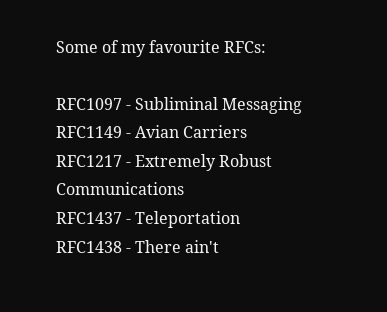Some of my favourite RFCs:

RFC1097 - Subliminal Messaging
RFC1149 - Avian Carriers
RFC1217 - Extremely Robust Communications
RFC1437 - Teleportation
RFC1438 - There ain't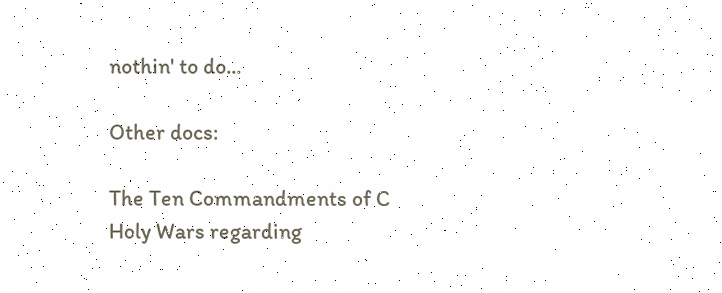nothin' to do...

Other docs:

The Ten Commandments of C
Holy Wars regarding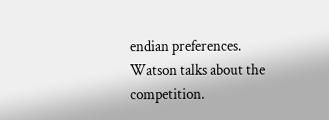endian preferences.
Watson talks about the competition.